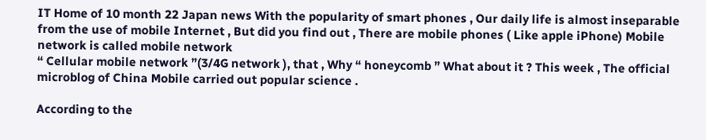IT Home of 10 month 22 Japan news With the popularity of smart phones , Our daily life is almost inseparable from the use of mobile Internet , But did you find out , There are mobile phones ( Like apple iPhone) Mobile network is called mobile network
“ Cellular mobile network ”(3/4G network ), that , Why “ honeycomb ” What about it ? This week , The official microblog of China Mobile carried out popular science .

According to the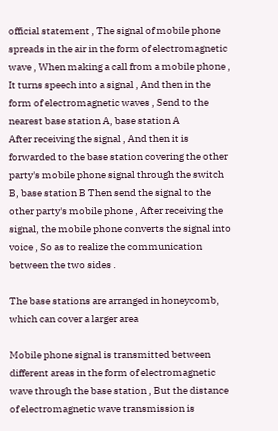official statement , The signal of mobile phone spreads in the air in the form of electromagnetic wave , When making a call from a mobile phone , It turns speech into a signal , And then in the form of electromagnetic waves , Send to the nearest base station A, base station A
After receiving the signal , And then it is forwarded to the base station covering the other party's mobile phone signal through the switch B, base station B Then send the signal to the other party's mobile phone , After receiving the signal, the mobile phone converts the signal into voice , So as to realize the communication between the two sides .

The base stations are arranged in honeycomb, which can cover a larger area

Mobile phone signal is transmitted between different areas in the form of electromagnetic wave through the base station , But the distance of electromagnetic wave transmission is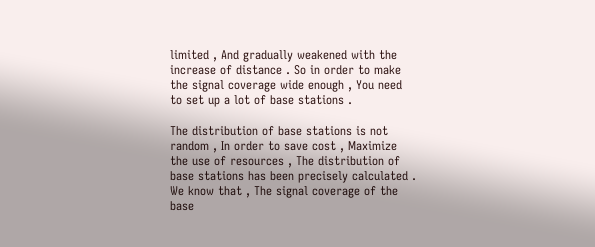limited , And gradually weakened with the increase of distance . So in order to make the signal coverage wide enough , You need to set up a lot of base stations .

The distribution of base stations is not random , In order to save cost , Maximize the use of resources , The distribution of base stations has been precisely calculated . We know that , The signal coverage of the base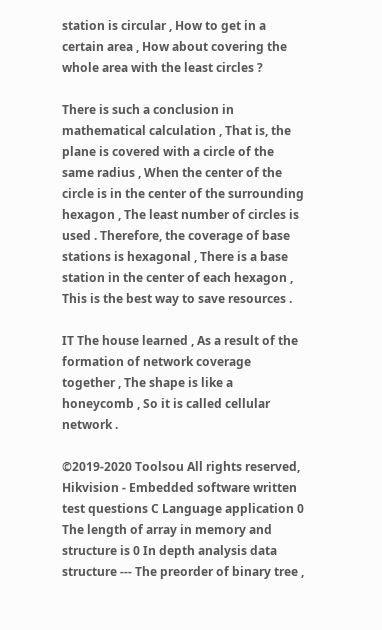station is circular , How to get in a certain area , How about covering the whole area with the least circles ?

There is such a conclusion in mathematical calculation , That is, the plane is covered with a circle of the same radius , When the center of the circle is in the center of the surrounding hexagon , The least number of circles is used . Therefore, the coverage of base stations is hexagonal , There is a base station in the center of each hexagon , This is the best way to save resources .

IT The house learned , As a result of the formation of network coverage together , The shape is like a honeycomb , So it is called cellular network .

©2019-2020 Toolsou All rights reserved,
Hikvision - Embedded software written test questions C Language application 0 The length of array in memory and structure is 0 In depth analysis data structure --- The preorder of binary tree ,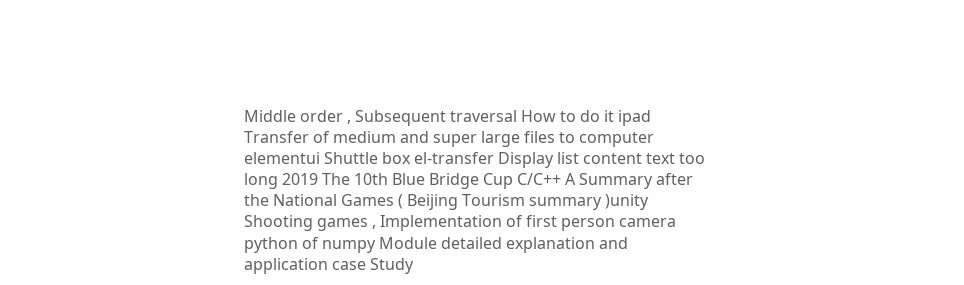Middle order , Subsequent traversal How to do it ipad Transfer of medium and super large files to computer elementui Shuttle box el-transfer Display list content text too long 2019 The 10th Blue Bridge Cup C/C++ A Summary after the National Games ( Beijing Tourism summary )unity Shooting games , Implementation of first person camera python of numpy Module detailed explanation and application case Study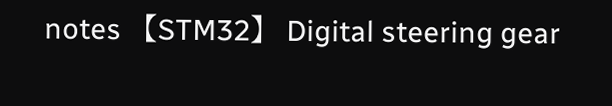notes 【STM32】 Digital steering gear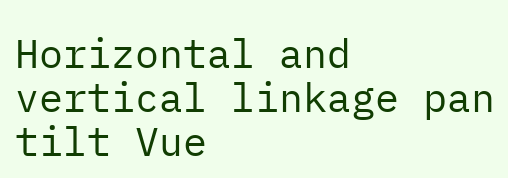Horizontal and vertical linkage pan tilt Vue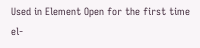Used in Element Open for the first time el-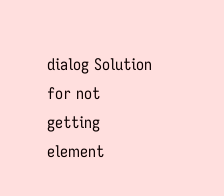dialog Solution for not getting element